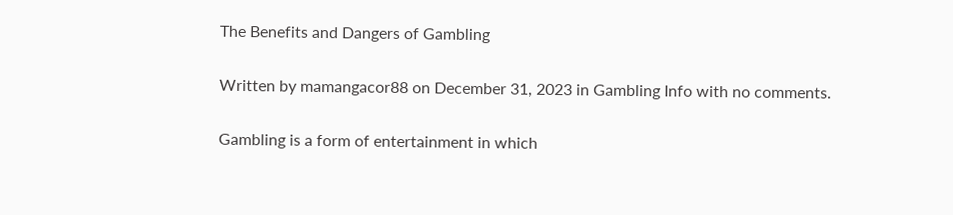The Benefits and Dangers of Gambling

Written by mamangacor88 on December 31, 2023 in Gambling Info with no comments.

Gambling is a form of entertainment in which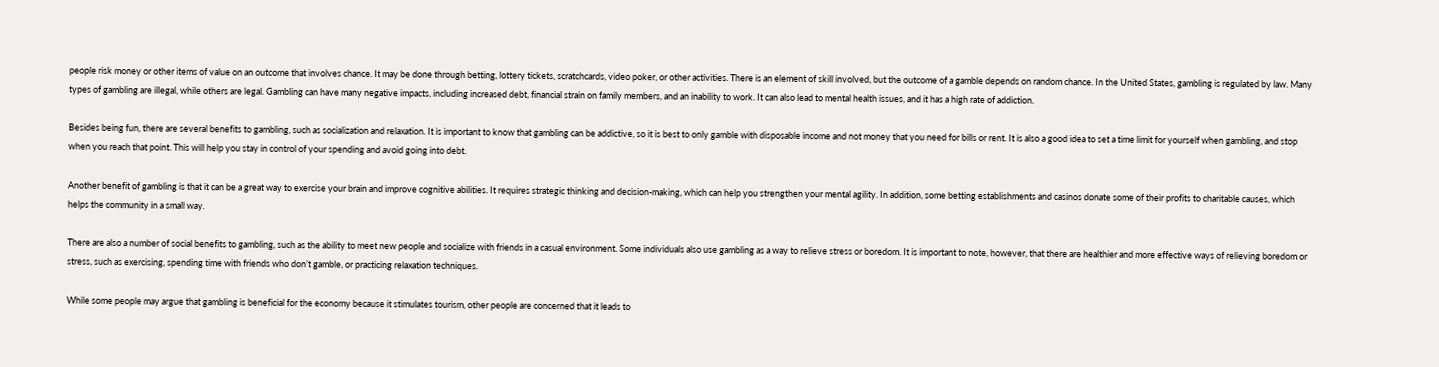people risk money or other items of value on an outcome that involves chance. It may be done through betting, lottery tickets, scratchcards, video poker, or other activities. There is an element of skill involved, but the outcome of a gamble depends on random chance. In the United States, gambling is regulated by law. Many types of gambling are illegal, while others are legal. Gambling can have many negative impacts, including increased debt, financial strain on family members, and an inability to work. It can also lead to mental health issues, and it has a high rate of addiction.

Besides being fun, there are several benefits to gambling, such as socialization and relaxation. It is important to know that gambling can be addictive, so it is best to only gamble with disposable income and not money that you need for bills or rent. It is also a good idea to set a time limit for yourself when gambling, and stop when you reach that point. This will help you stay in control of your spending and avoid going into debt.

Another benefit of gambling is that it can be a great way to exercise your brain and improve cognitive abilities. It requires strategic thinking and decision-making, which can help you strengthen your mental agility. In addition, some betting establishments and casinos donate some of their profits to charitable causes, which helps the community in a small way.

There are also a number of social benefits to gambling, such as the ability to meet new people and socialize with friends in a casual environment. Some individuals also use gambling as a way to relieve stress or boredom. It is important to note, however, that there are healthier and more effective ways of relieving boredom or stress, such as exercising, spending time with friends who don’t gamble, or practicing relaxation techniques.

While some people may argue that gambling is beneficial for the economy because it stimulates tourism, other people are concerned that it leads to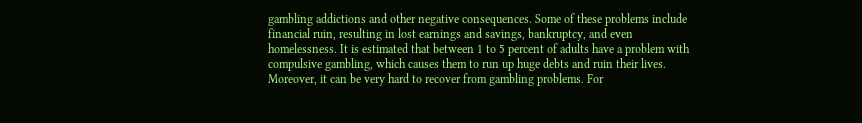gambling addictions and other negative consequences. Some of these problems include financial ruin, resulting in lost earnings and savings, bankruptcy, and even homelessness. It is estimated that between 1 to 5 percent of adults have a problem with compulsive gambling, which causes them to run up huge debts and ruin their lives. Moreover, it can be very hard to recover from gambling problems. For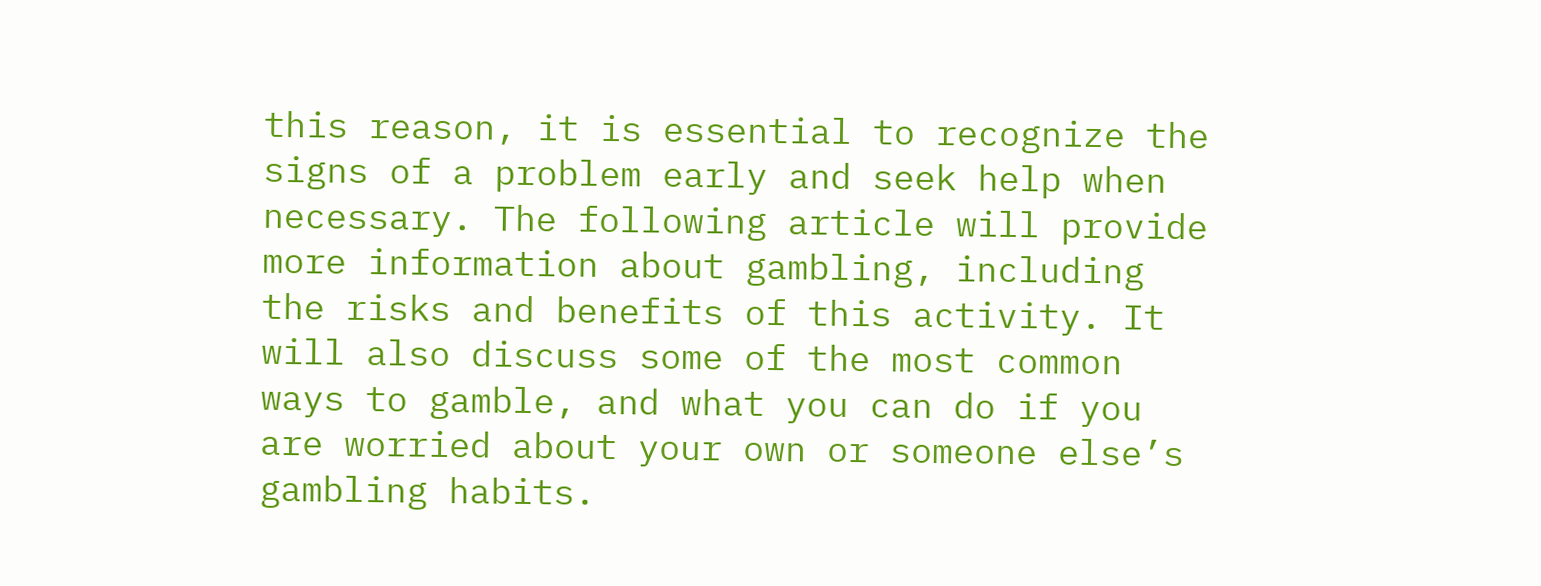this reason, it is essential to recognize the signs of a problem early and seek help when necessary. The following article will provide more information about gambling, including the risks and benefits of this activity. It will also discuss some of the most common ways to gamble, and what you can do if you are worried about your own or someone else’s gambling habits.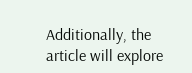Additionally, the article will explore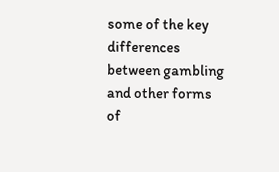some of the key differences between gambling and other forms of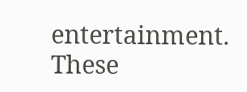entertainment. These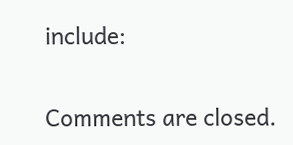include:

Comments are closed.